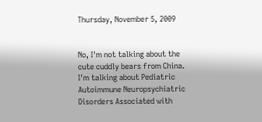Thursday, November 5, 2009


No, I'm not talking about the cute cuddly bears from China. I'm talking about Pediatric Autoimmune Neuropsychiatric Disorders Associated with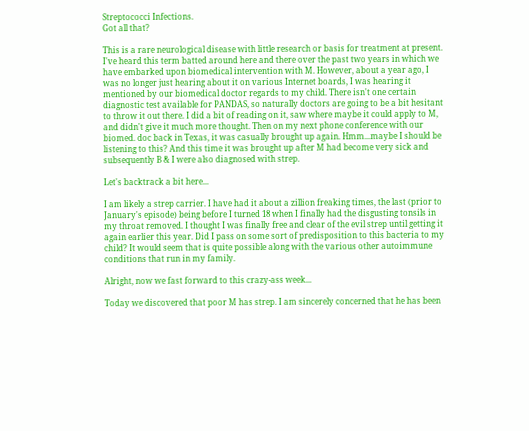Streptococci Infections.
Got all that?

This is a rare neurological disease with little research or basis for treatment at present. I've heard this term batted around here and there over the past two years in which we have embarked upon biomedical intervention with M. However, about a year ago, I was no longer just hearing about it on various Internet boards, I was hearing it mentioned by our biomedical doctor regards to my child. There isn't one certain diagnostic test available for PANDAS, so naturally doctors are going to be a bit hesitant to throw it out there. I did a bit of reading on it, saw where maybe it could apply to M, and didn't give it much more thought. Then on my next phone conference with our biomed. doc back in Texas, it was casually brought up again. Hmm...maybe I should be listening to this? And this time it was brought up after M had become very sick and subsequently B & I were also diagnosed with strep.

Let's backtrack a bit here...

I am likely a strep carrier. I have had it about a zillion freaking times, the last (prior to January's episode) being before I turned 18 when I finally had the disgusting tonsils in my throat removed. I thought I was finally free and clear of the evil strep until getting it again earlier this year. Did I pass on some sort of predisposition to this bacteria to my child? It would seem that is quite possible along with the various other autoimmune conditions that run in my family.

Alright, now we fast forward to this crazy-ass week...

Today we discovered that poor M has strep. I am sincerely concerned that he has been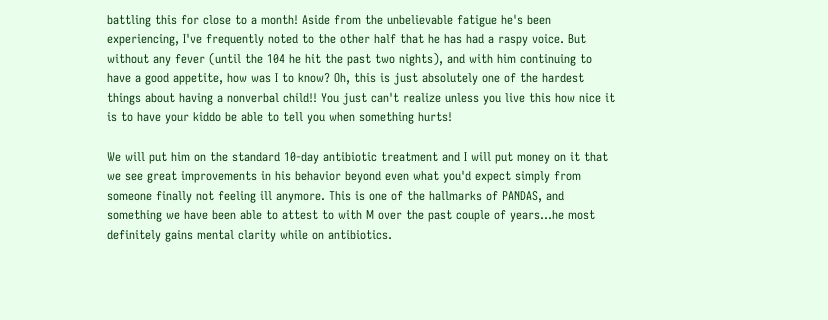battling this for close to a month! Aside from the unbelievable fatigue he's been experiencing, I've frequently noted to the other half that he has had a raspy voice. But without any fever (until the 104 he hit the past two nights), and with him continuing to have a good appetite, how was I to know? Oh, this is just absolutely one of the hardest things about having a nonverbal child!! You just can't realize unless you live this how nice it is to have your kiddo be able to tell you when something hurts!

We will put him on the standard 10-day antibiotic treatment and I will put money on it that we see great improvements in his behavior beyond even what you'd expect simply from someone finally not feeling ill anymore. This is one of the hallmarks of PANDAS, and something we have been able to attest to with M over the past couple of years...he most definitely gains mental clarity while on antibiotics.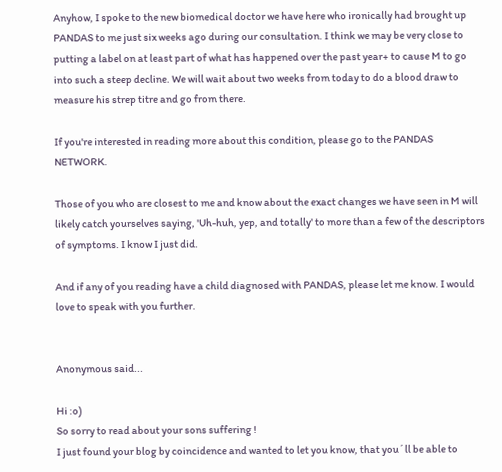Anyhow, I spoke to the new biomedical doctor we have here who ironically had brought up PANDAS to me just six weeks ago during our consultation. I think we may be very close to putting a label on at least part of what has happened over the past year+ to cause M to go into such a steep decline. We will wait about two weeks from today to do a blood draw to measure his strep titre and go from there.

If you're interested in reading more about this condition, please go to the PANDAS NETWORK.

Those of you who are closest to me and know about the exact changes we have seen in M will likely catch yourselves saying, 'Uh-huh, yep, and totally' to more than a few of the descriptors of symptoms. I know I just did.

And if any of you reading have a child diagnosed with PANDAS, please let me know. I would love to speak with you further.


Anonymous said...

Hi :o)
So sorry to read about your sons suffering !
I just found your blog by coincidence and wanted to let you know, that you´ll be able to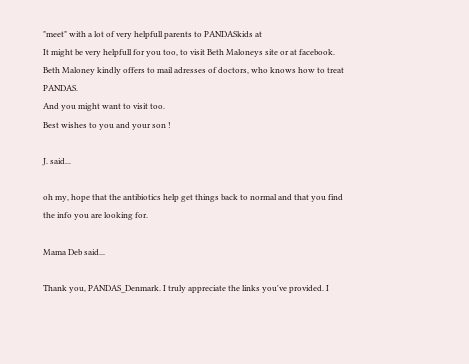"meet" with a lot of very helpfull parents to PANDASkids at
It might be very helpfull for you too, to visit Beth Maloneys site or at facebook.
Beth Maloney kindly offers to mail adresses of doctors, who knows how to treat PANDAS.
And you might want to visit too.
Best wishes to you and your son !

J. said...

oh my, hope that the antibiotics help get things back to normal and that you find the info you are looking for.

Mama Deb said...

Thank you, PANDAS_Denmark. I truly appreciate the links you've provided. I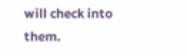will check into them.